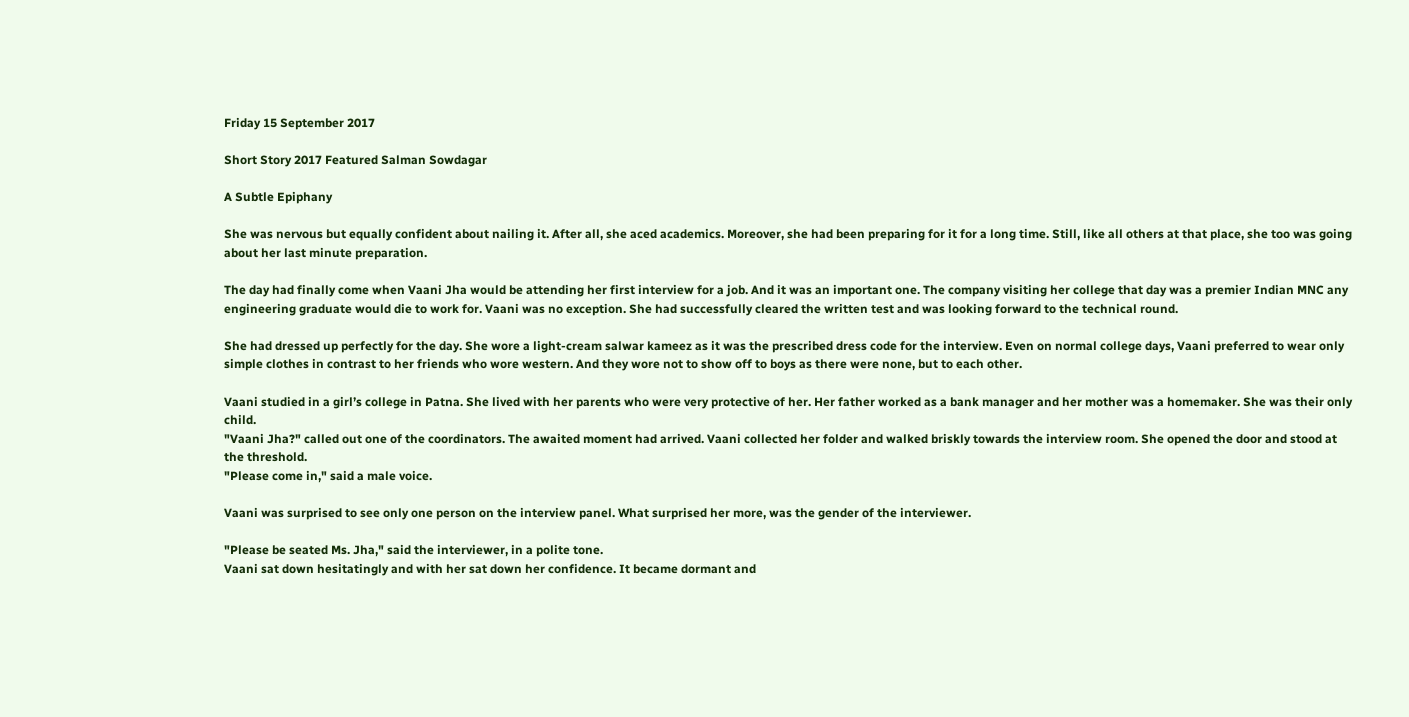Friday 15 September 2017

Short Story 2017 Featured Salman Sowdagar

A Subtle Epiphany

She was nervous but equally confident about nailing it. After all, she aced academics. Moreover, she had been preparing for it for a long time. Still, like all others at that place, she too was going about her last minute preparation.

The day had finally come when Vaani Jha would be attending her first interview for a job. And it was an important one. The company visiting her college that day was a premier Indian MNC any engineering graduate would die to work for. Vaani was no exception. She had successfully cleared the written test and was looking forward to the technical round.

She had dressed up perfectly for the day. She wore a light-cream salwar kameez as it was the prescribed dress code for the interview. Even on normal college days, Vaani preferred to wear only simple clothes in contrast to her friends who wore western. And they wore not to show off to boys as there were none, but to each other.

Vaani studied in a girl’s college in Patna. She lived with her parents who were very protective of her. Her father worked as a bank manager and her mother was a homemaker. She was their only child.
"Vaani Jha?" called out one of the coordinators. The awaited moment had arrived. Vaani collected her folder and walked briskly towards the interview room. She opened the door and stood at the threshold.
"Please come in," said a male voice.

Vaani was surprised to see only one person on the interview panel. What surprised her more, was the gender of the interviewer.

"Please be seated Ms. Jha," said the interviewer, in a polite tone.
Vaani sat down hesitatingly and with her sat down her confidence. It became dormant and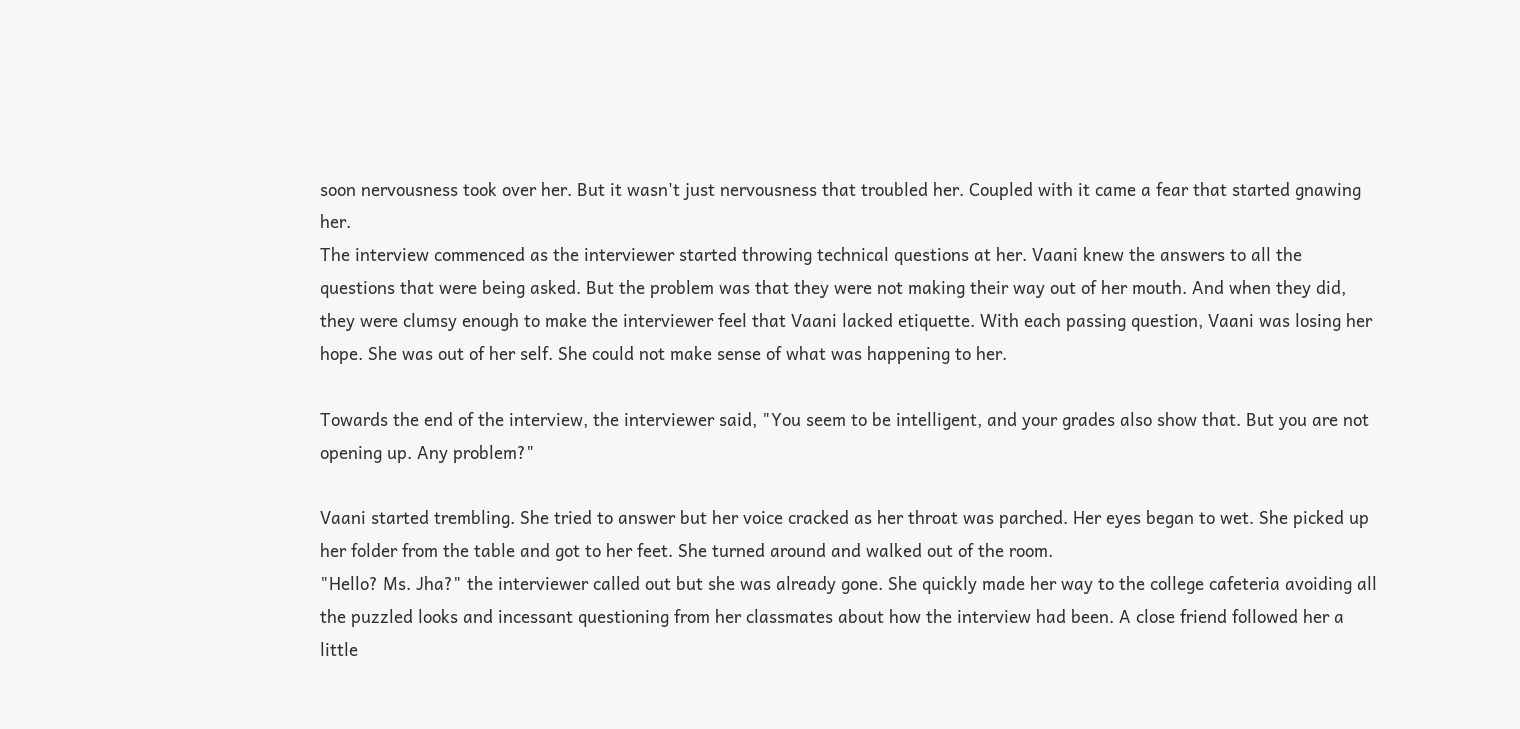soon nervousness took over her. But it wasn't just nervousness that troubled her. Coupled with it came a fear that started gnawing her.
The interview commenced as the interviewer started throwing technical questions at her. Vaani knew the answers to all the questions that were being asked. But the problem was that they were not making their way out of her mouth. And when they did, they were clumsy enough to make the interviewer feel that Vaani lacked etiquette. With each passing question, Vaani was losing her hope. She was out of her self. She could not make sense of what was happening to her.

Towards the end of the interview, the interviewer said, "You seem to be intelligent, and your grades also show that. But you are not opening up. Any problem?"

Vaani started trembling. She tried to answer but her voice cracked as her throat was parched. Her eyes began to wet. She picked up her folder from the table and got to her feet. She turned around and walked out of the room.
"Hello? Ms. Jha?" the interviewer called out but she was already gone. She quickly made her way to the college cafeteria avoiding all the puzzled looks and incessant questioning from her classmates about how the interview had been. A close friend followed her a little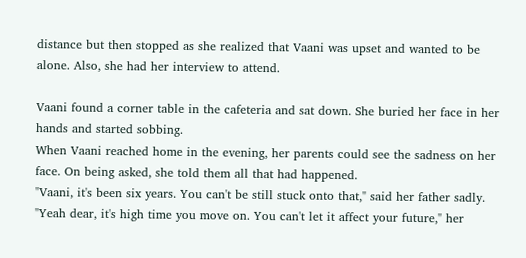distance but then stopped as she realized that Vaani was upset and wanted to be alone. Also, she had her interview to attend.

Vaani found a corner table in the cafeteria and sat down. She buried her face in her hands and started sobbing.
When Vaani reached home in the evening, her parents could see the sadness on her face. On being asked, she told them all that had happened.
"Vaani, it's been six years. You can't be still stuck onto that," said her father sadly.
"Yeah dear, it's high time you move on. You can't let it affect your future," her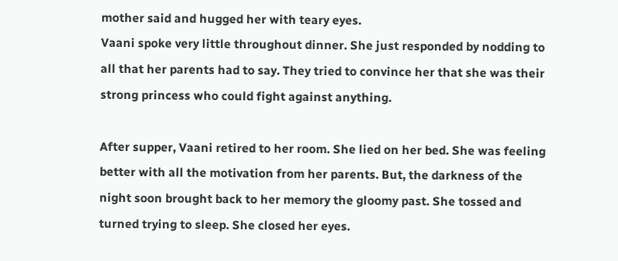mother said and hugged her with teary eyes.
Vaani spoke very little throughout dinner. She just responded by nodding to all that her parents had to say. They tried to convince her that she was their strong princess who could fight against anything.

After supper, Vaani retired to her room. She lied on her bed. She was feeling better with all the motivation from her parents. But, the darkness of the night soon brought back to her memory the gloomy past. She tossed and turned trying to sleep. She closed her eyes.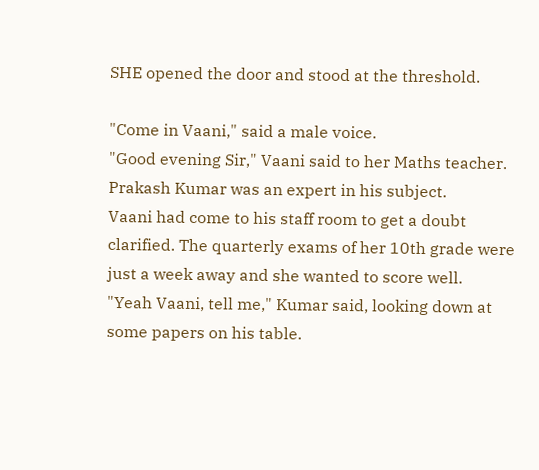SHE opened the door and stood at the threshold.

"Come in Vaani," said a male voice.
"Good evening Sir," Vaani said to her Maths teacher. Prakash Kumar was an expert in his subject.
Vaani had come to his staff room to get a doubt clarified. The quarterly exams of her 10th grade were just a week away and she wanted to score well.
"Yeah Vaani, tell me," Kumar said, looking down at some papers on his table.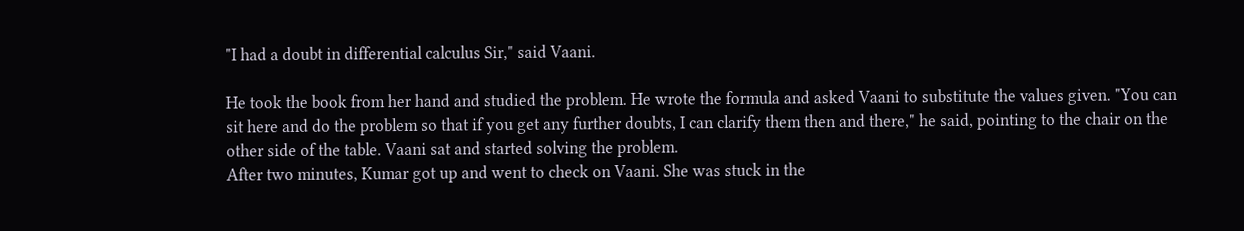"I had a doubt in differential calculus Sir," said Vaani.

He took the book from her hand and studied the problem. He wrote the formula and asked Vaani to substitute the values given. "You can sit here and do the problem so that if you get any further doubts, I can clarify them then and there," he said, pointing to the chair on the other side of the table. Vaani sat and started solving the problem.
After two minutes, Kumar got up and went to check on Vaani. She was stuck in the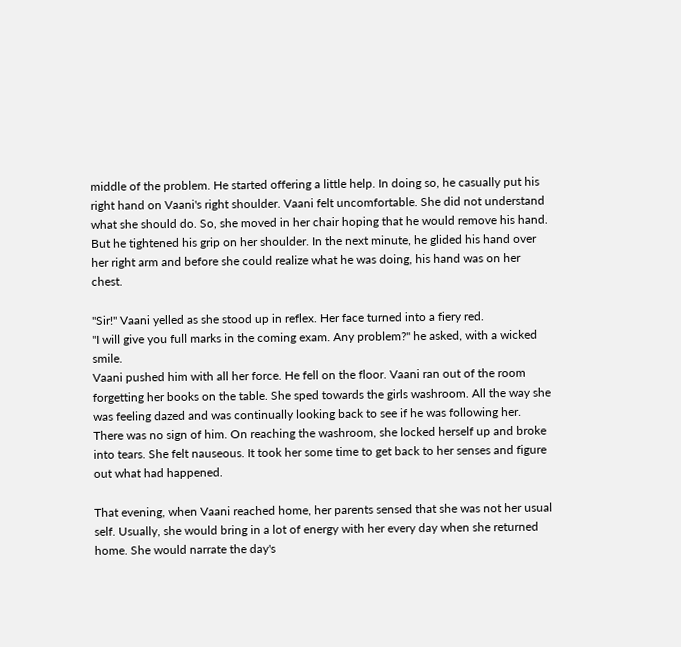middle of the problem. He started offering a little help. In doing so, he casually put his right hand on Vaani's right shoulder. Vaani felt uncomfortable. She did not understand what she should do. So, she moved in her chair hoping that he would remove his hand. But he tightened his grip on her shoulder. In the next minute, he glided his hand over her right arm and before she could realize what he was doing, his hand was on her chest.

"Sir!" Vaani yelled as she stood up in reflex. Her face turned into a fiery red.
"I will give you full marks in the coming exam. Any problem?" he asked, with a wicked smile.
Vaani pushed him with all her force. He fell on the floor. Vaani ran out of the room forgetting her books on the table. She sped towards the girls washroom. All the way she was feeling dazed and was continually looking back to see if he was following her. There was no sign of him. On reaching the washroom, she locked herself up and broke into tears. She felt nauseous. It took her some time to get back to her senses and figure out what had happened.

That evening, when Vaani reached home, her parents sensed that she was not her usual self. Usually, she would bring in a lot of energy with her every day when she returned home. She would narrate the day's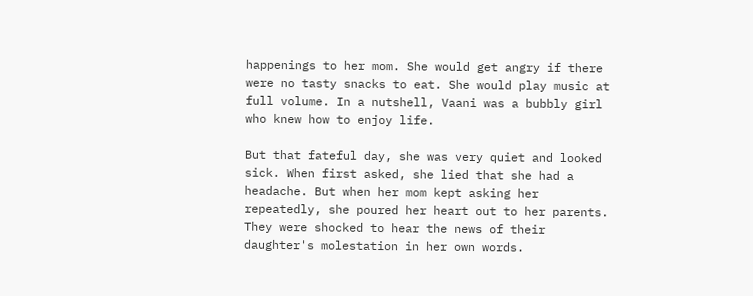happenings to her mom. She would get angry if there were no tasty snacks to eat. She would play music at full volume. In a nutshell, Vaani was a bubbly girl who knew how to enjoy life.

But that fateful day, she was very quiet and looked sick. When first asked, she lied that she had a headache. But when her mom kept asking her repeatedly, she poured her heart out to her parents. They were shocked to hear the news of their daughter's molestation in her own words.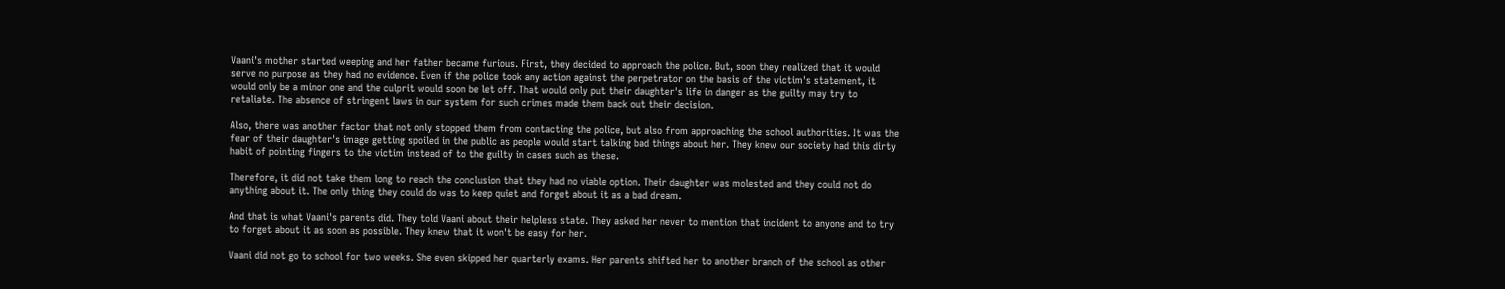Vaani's mother started weeping and her father became furious. First, they decided to approach the police. But, soon they realized that it would serve no purpose as they had no evidence. Even if the police took any action against the perpetrator on the basis of the victim's statement, it would only be a minor one and the culprit would soon be let off. That would only put their daughter's life in danger as the guilty may try to retaliate. The absence of stringent laws in our system for such crimes made them back out their decision.

Also, there was another factor that not only stopped them from contacting the police, but also from approaching the school authorities. It was the fear of their daughter's image getting spoiled in the public as people would start talking bad things about her. They knew our society had this dirty habit of pointing fingers to the victim instead of to the guilty in cases such as these.

Therefore, it did not take them long to reach the conclusion that they had no viable option. Their daughter was molested and they could not do anything about it. The only thing they could do was to keep quiet and forget about it as a bad dream.

And that is what Vaani's parents did. They told Vaani about their helpless state. They asked her never to mention that incident to anyone and to try to forget about it as soon as possible. They knew that it won't be easy for her.

Vaani did not go to school for two weeks. She even skipped her quarterly exams. Her parents shifted her to another branch of the school as other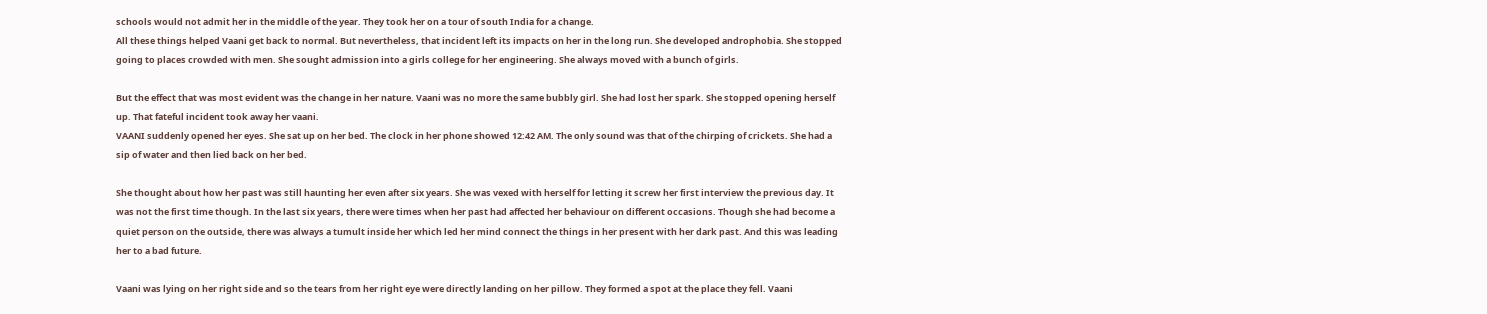schools would not admit her in the middle of the year. They took her on a tour of south India for a change.
All these things helped Vaani get back to normal. But nevertheless, that incident left its impacts on her in the long run. She developed androphobia. She stopped going to places crowded with men. She sought admission into a girls college for her engineering. She always moved with a bunch of girls.

But the effect that was most evident was the change in her nature. Vaani was no more the same bubbly girl. She had lost her spark. She stopped opening herself up. That fateful incident took away her vaani.
VAANI suddenly opened her eyes. She sat up on her bed. The clock in her phone showed 12:42 AM. The only sound was that of the chirping of crickets. She had a sip of water and then lied back on her bed.

She thought about how her past was still haunting her even after six years. She was vexed with herself for letting it screw her first interview the previous day. It was not the first time though. In the last six years, there were times when her past had affected her behaviour on different occasions. Though she had become a quiet person on the outside, there was always a tumult inside her which led her mind connect the things in her present with her dark past. And this was leading her to a bad future.

Vaani was lying on her right side and so the tears from her right eye were directly landing on her pillow. They formed a spot at the place they fell. Vaani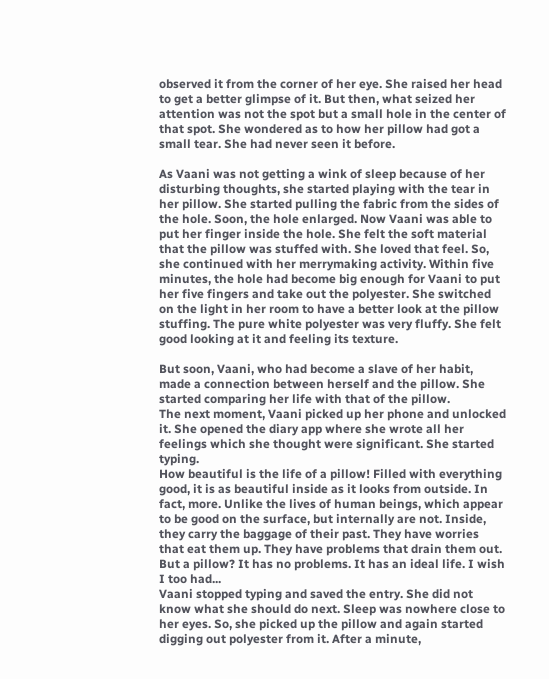observed it from the corner of her eye. She raised her head to get a better glimpse of it. But then, what seized her attention was not the spot but a small hole in the center of that spot. She wondered as to how her pillow had got a small tear. She had never seen it before.

As Vaani was not getting a wink of sleep because of her disturbing thoughts, she started playing with the tear in her pillow. She started pulling the fabric from the sides of the hole. Soon, the hole enlarged. Now Vaani was able to put her finger inside the hole. She felt the soft material that the pillow was stuffed with. She loved that feel. So, she continued with her merrymaking activity. Within five minutes, the hole had become big enough for Vaani to put her five fingers and take out the polyester. She switched on the light in her room to have a better look at the pillow stuffing. The pure white polyester was very fluffy. She felt good looking at it and feeling its texture.

But soon, Vaani, who had become a slave of her habit, made a connection between herself and the pillow. She started comparing her life with that of the pillow.
The next moment, Vaani picked up her phone and unlocked it. She opened the diary app where she wrote all her feelings which she thought were significant. She started typing.
How beautiful is the life of a pillow! Filled with everything good, it is as beautiful inside as it looks from outside. In fact, more. Unlike the lives of human beings, which appear to be good on the surface, but internally are not. Inside, they carry the baggage of their past. They have worries that eat them up. They have problems that drain them out. But a pillow? It has no problems. It has an ideal life. I wish I too had...
Vaani stopped typing and saved the entry. She did not know what she should do next. Sleep was nowhere close to her eyes. So, she picked up the pillow and again started digging out polyester from it. After a minute,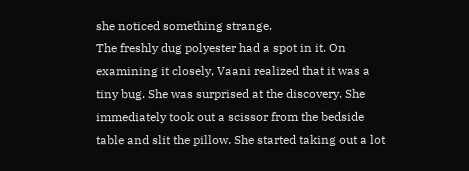she noticed something strange.
The freshly dug polyester had a spot in it. On examining it closely, Vaani realized that it was a tiny bug. She was surprised at the discovery. She immediately took out a scissor from the bedside table and slit the pillow. She started taking out a lot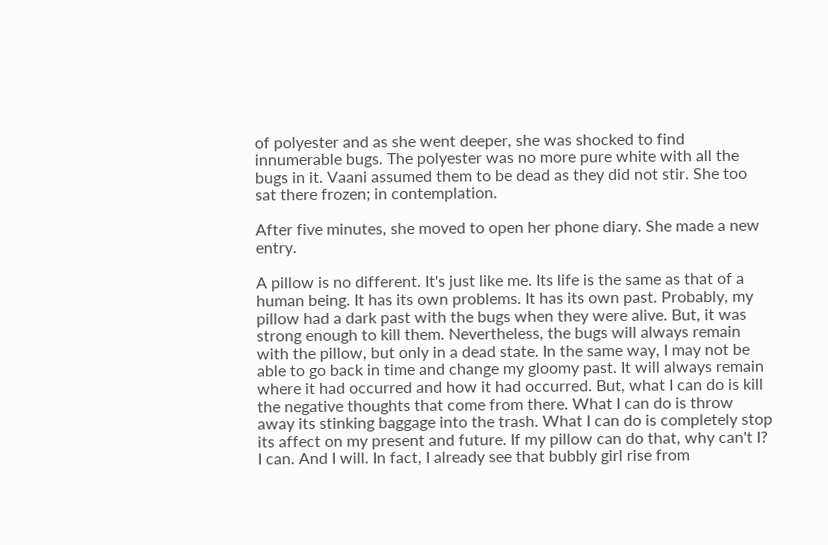of polyester and as she went deeper, she was shocked to find innumerable bugs. The polyester was no more pure white with all the bugs in it. Vaani assumed them to be dead as they did not stir. She too sat there frozen; in contemplation.

After five minutes, she moved to open her phone diary. She made a new entry.

A pillow is no different. It's just like me. Its life is the same as that of a human being. It has its own problems. It has its own past. Probably, my pillow had a dark past with the bugs when they were alive. But, it was strong enough to kill them. Nevertheless, the bugs will always remain with the pillow, but only in a dead state. In the same way, I may not be able to go back in time and change my gloomy past. It will always remain where it had occurred and how it had occurred. But, what I can do is kill the negative thoughts that come from there. What I can do is throw away its stinking baggage into the trash. What I can do is completely stop its affect on my present and future. If my pillow can do that, why can't I? I can. And I will. In fact, I already see that bubbly girl rise from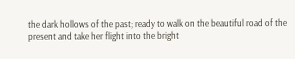the dark hollows of the past; ready to walk on the beautiful road of the present and take her flight into the bright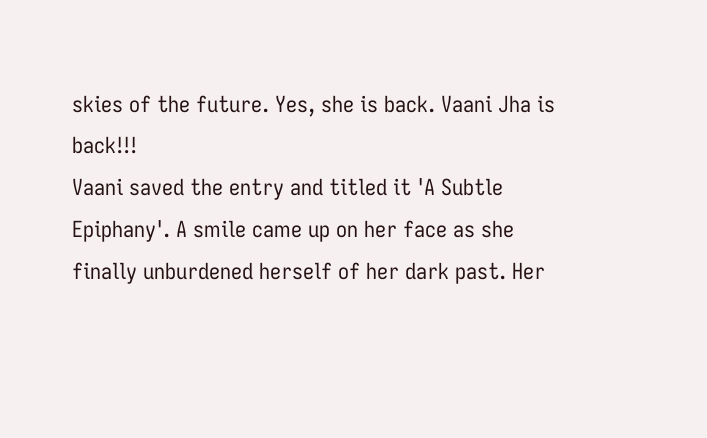skies of the future. Yes, she is back. Vaani Jha is back!!!
Vaani saved the entry and titled it 'A Subtle Epiphany'. A smile came up on her face as she finally unburdened herself of her dark past. Her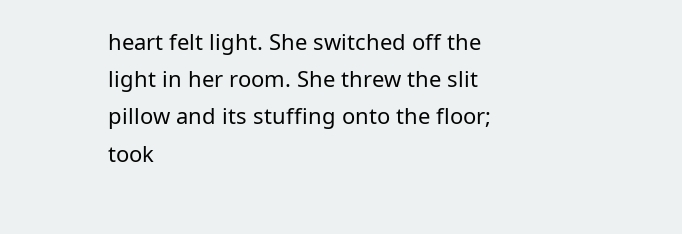heart felt light. She switched off the light in her room. She threw the slit pillow and its stuffing onto the floor; took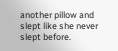another pillow and slept like she never slept before.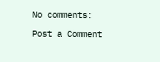No comments:

Post a Comment